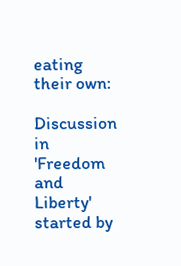eating their own:

Discussion in 'Freedom and Liberty' started by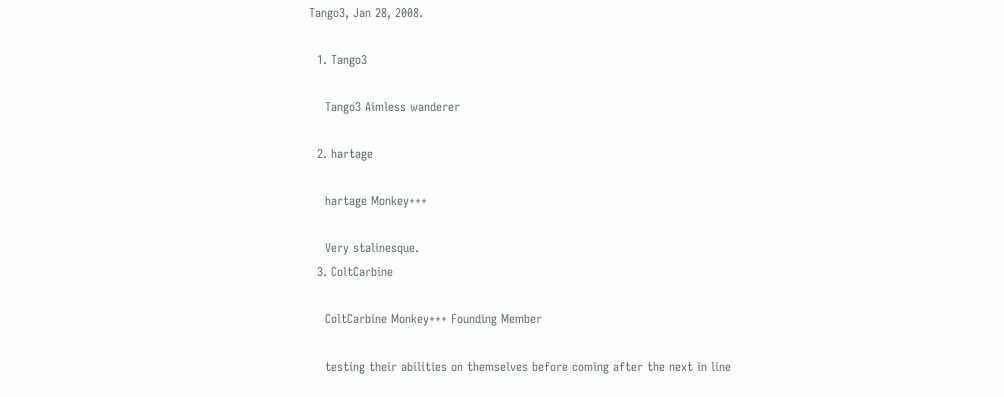Tango3, Jan 28, 2008.

  1. Tango3

    Tango3 Aimless wanderer

  2. hartage

    hartage Monkey+++

    Very stalinesque.
  3. ColtCarbine

    ColtCarbine Monkey+++ Founding Member

    testing their abilities on themselves before coming after the next in line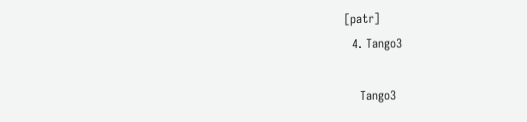[patr]
  4. Tango3

    Tango3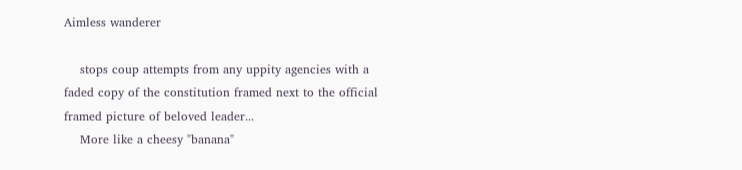Aimless wanderer

    stops coup attempts from any uppity agencies with a faded copy of the constitution framed next to the official framed picture of beloved leader...
    More like a cheesy "banana"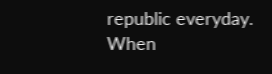republic everyday. When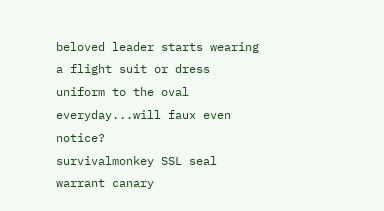beloved leader starts wearing a flight suit or dress uniform to the oval everyday...will faux even notice?
survivalmonkey SSL seal warrant canary